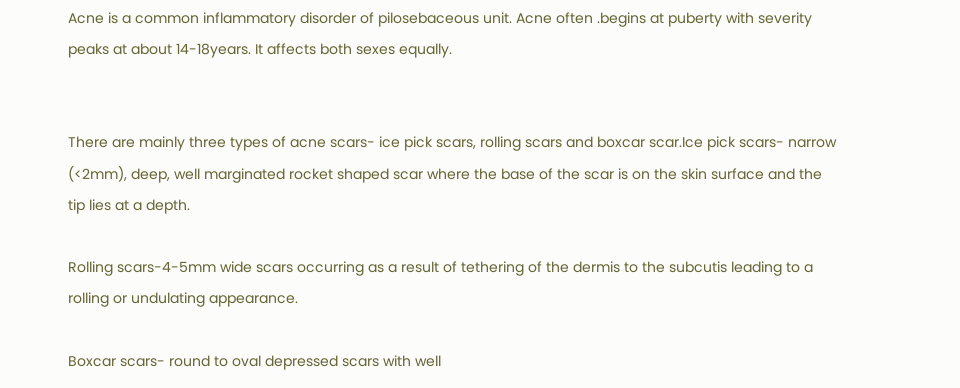Acne is a common inflammatory disorder of pilosebaceous unit. Acne often .begins at puberty with severity peaks at about 14-18years. It affects both sexes equally.


There are mainly three types of acne scars- ice pick scars, rolling scars and boxcar scar.Ice pick scars- narrow (<2mm), deep, well marginated rocket shaped scar where the base of the scar is on the skin surface and the tip lies at a depth.

Rolling scars-4-5mm wide scars occurring as a result of tethering of the dermis to the subcutis leading to a rolling or undulating appearance.

Boxcar scars- round to oval depressed scars with well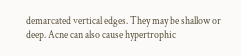demarcated vertical edges. They may be shallow or deep. Acne can also cause hypertrophic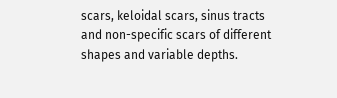scars, keloidal scars, sinus tracts and non-specific scars of different shapes and variable depths.